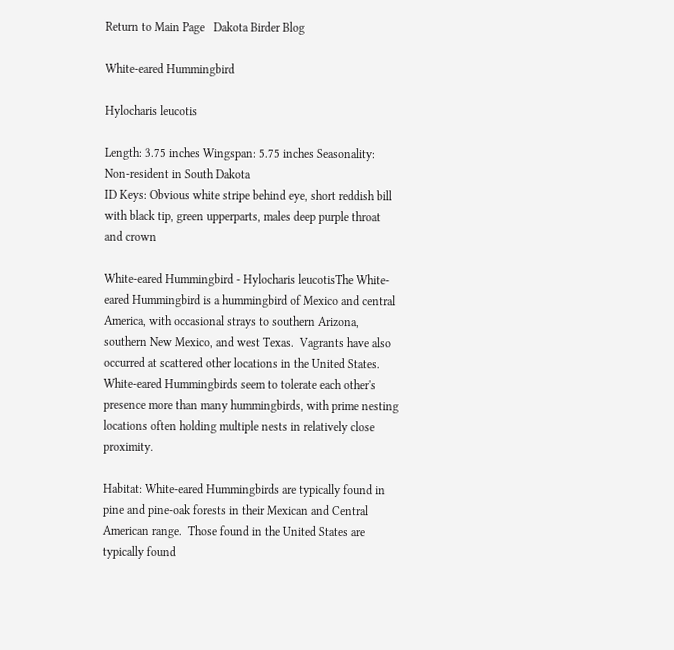Return to Main Page   Dakota Birder Blog

White-eared Hummingbird

Hylocharis leucotis

Length: 3.75 inches Wingspan: 5.75 inches Seasonality: Non-resident in South Dakota
ID Keys: Obvious white stripe behind eye, short reddish bill with black tip, green upperparts, males deep purple throat and crown

White-eared Hummingbird - Hylocharis leucotisThe White-eared Hummingbird is a hummingbird of Mexico and central America, with occasional strays to southern Arizona, southern New Mexico, and west Texas.  Vagrants have also occurred at scattered other locations in the United States.  White-eared Hummingbirds seem to tolerate each other's presence more than many hummingbirds, with prime nesting locations often holding multiple nests in relatively close proximity.

Habitat: White-eared Hummingbirds are typically found in pine and pine-oak forests in their Mexican and Central American range.  Those found in the United States are typically found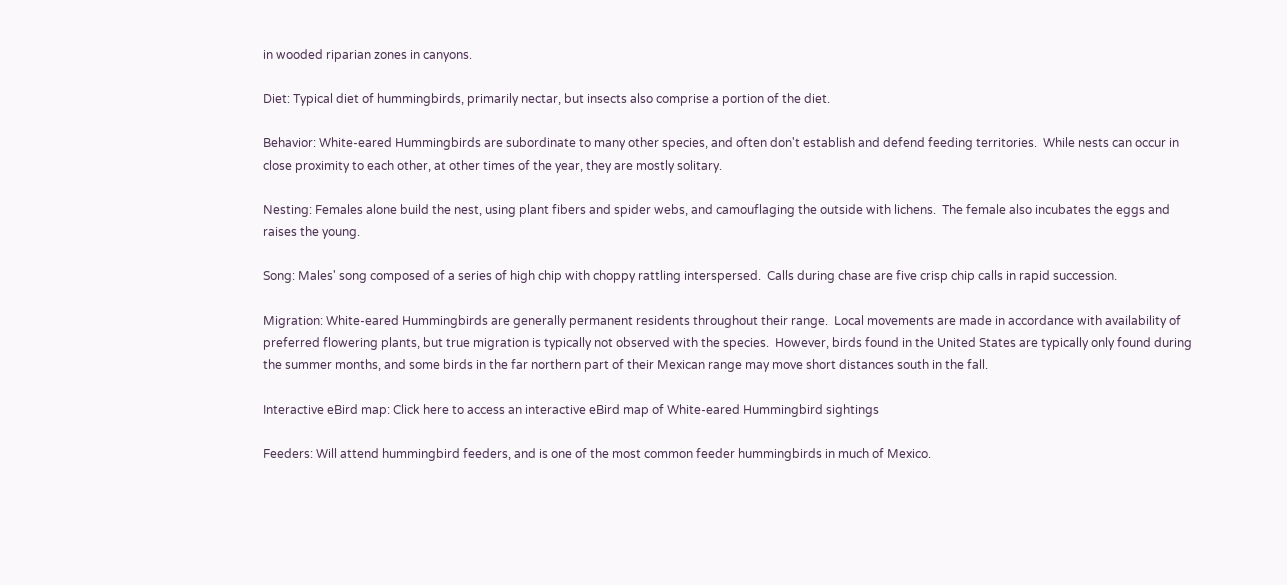in wooded riparian zones in canyons.

Diet: Typical diet of hummingbirds, primarily nectar, but insects also comprise a portion of the diet.

Behavior: White-eared Hummingbirds are subordinate to many other species, and often don't establish and defend feeding territories.  While nests can occur in close proximity to each other, at other times of the year, they are mostly solitary.

Nesting: Females alone build the nest, using plant fibers and spider webs, and camouflaging the outside with lichens.  The female also incubates the eggs and raises the young.

Song: Males' song composed of a series of high chip with choppy rattling interspersed.  Calls during chase are five crisp chip calls in rapid succession.

Migration: White-eared Hummingbirds are generally permanent residents throughout their range.  Local movements are made in accordance with availability of preferred flowering plants, but true migration is typically not observed with the species.  However, birds found in the United States are typically only found during the summer months, and some birds in the far northern part of their Mexican range may move short distances south in the fall.

Interactive eBird map: Click here to access an interactive eBird map of White-eared Hummingbird sightings

Feeders: Will attend hummingbird feeders, and is one of the most common feeder hummingbirds in much of Mexico.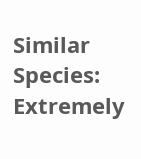Similar Species: Extremely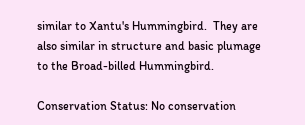similar to Xantu's Hummingbird.  They are also similar in structure and basic plumage to the Broad-billed Hummingbird.

Conservation Status: No conservation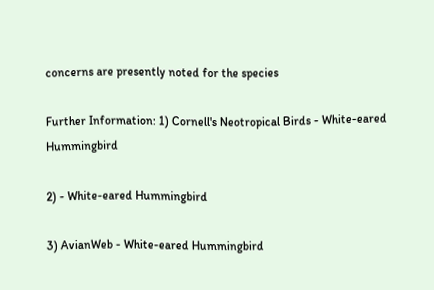concerns are presently noted for the species

Further Information: 1) Cornell's Neotropical Birds - White-eared Hummingbird

2) - White-eared Hummingbird

3) AvianWeb - White-eared Hummingbird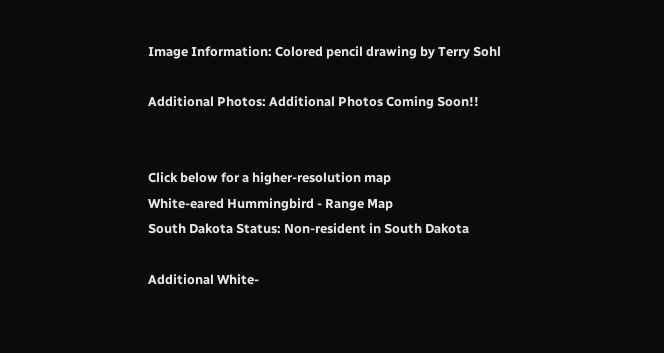Image Information: Colored pencil drawing by Terry Sohl

Additional Photos: Additional Photos Coming Soon!!


Click below for a higher-resolution map
White-eared Hummingbird - Range Map
South Dakota Status: Non-resident in South Dakota

Additional White-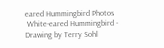eared Hummingbird Photos
 White-eared Hummingbird - Drawing by Terry Sohl